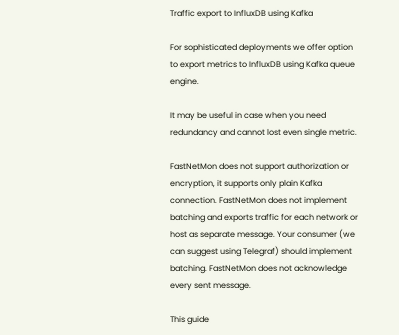Traffic export to InfluxDB using Kafka

For sophisticated deployments we offer option to export metrics to InfluxDB using Kafka queue engine.

It may be useful in case when you need redundancy and cannot lost even single metric.

FastNetMon does not support authorization or encryption, it supports only plain Kafka connection. FastNetMon does not implement batching and exports traffic for each network or host as separate message. Your consumer (we can suggest using Telegraf) should implement batching. FastNetMon does not acknowledge every sent message.

This guide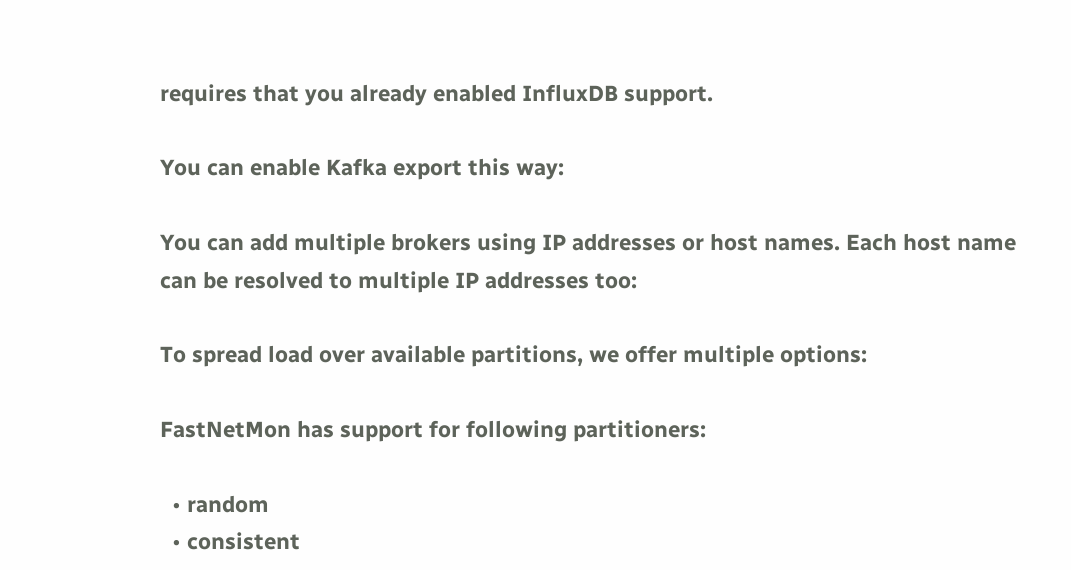requires that you already enabled InfluxDB support.

You can enable Kafka export this way:

You can add multiple brokers using IP addresses or host names. Each host name can be resolved to multiple IP addresses too:

To spread load over available partitions, we offer multiple options:

FastNetMon has support for following partitioners:

  • random
  • consistent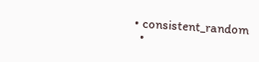• consistent_random
  •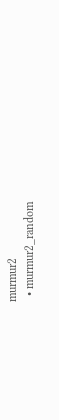murmur2
  • murmur2_random